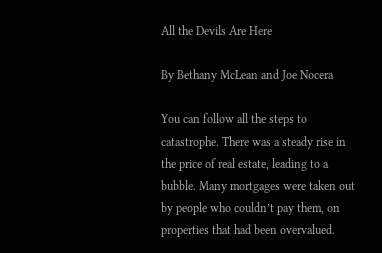All the Devils Are Here

By Bethany McLean and Joe Nocera

You can follow all the steps to catastrophe. There was a steady rise in the price of real estate, leading to a bubble. Many mortgages were taken out by people who couldn’t pay them, on properties that had been overvalued.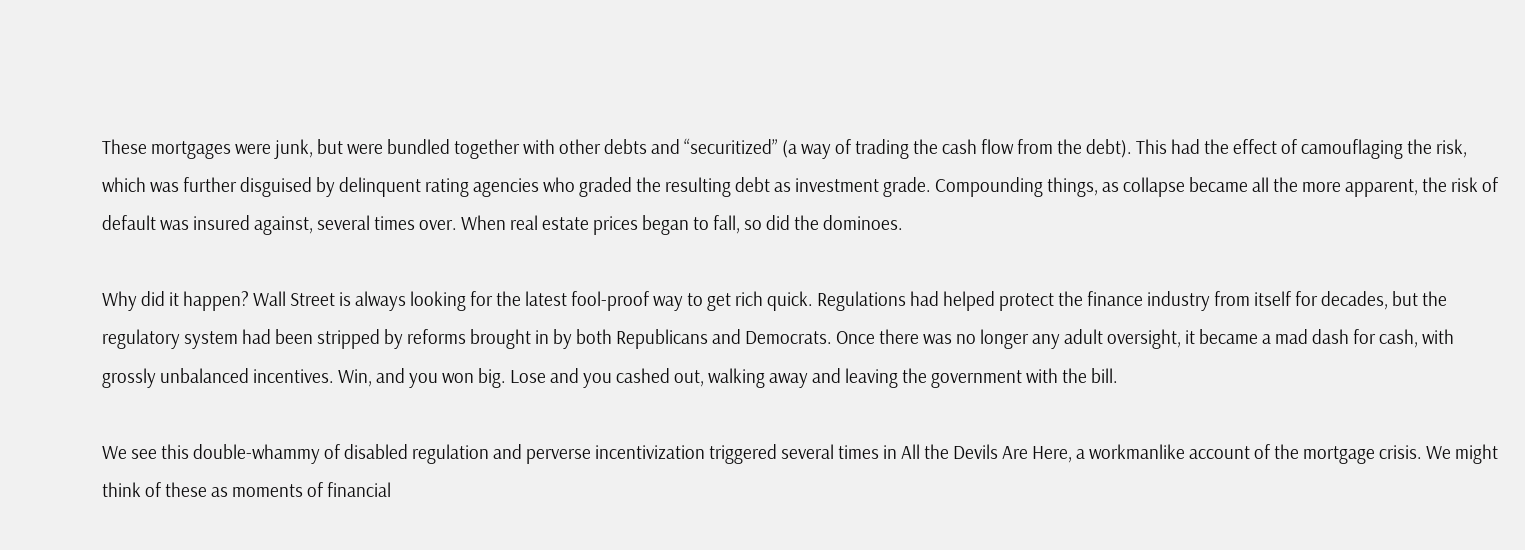These mortgages were junk, but were bundled together with other debts and “securitized” (a way of trading the cash flow from the debt). This had the effect of camouflaging the risk, which was further disguised by delinquent rating agencies who graded the resulting debt as investment grade. Compounding things, as collapse became all the more apparent, the risk of default was insured against, several times over. When real estate prices began to fall, so did the dominoes.

Why did it happen? Wall Street is always looking for the latest fool-proof way to get rich quick. Regulations had helped protect the finance industry from itself for decades, but the regulatory system had been stripped by reforms brought in by both Republicans and Democrats. Once there was no longer any adult oversight, it became a mad dash for cash, with grossly unbalanced incentives. Win, and you won big. Lose and you cashed out, walking away and leaving the government with the bill.

We see this double-whammy of disabled regulation and perverse incentivization triggered several times in All the Devils Are Here, a workmanlike account of the mortgage crisis. We might think of these as moments of financial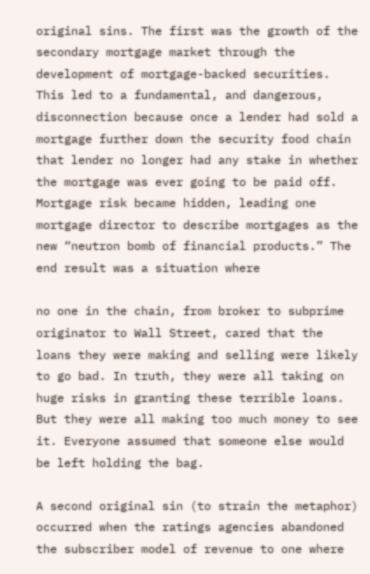original sins. The first was the growth of the secondary mortgage market through the development of mortgage-backed securities. This led to a fundamental, and dangerous, disconnection because once a lender had sold a mortgage further down the security food chain that lender no longer had any stake in whether the mortgage was ever going to be paid off. Mortgage risk became hidden, leading one mortgage director to describe mortgages as the new “neutron bomb of financial products.” The end result was a situation where

no one in the chain, from broker to subprime originator to Wall Street, cared that the loans they were making and selling were likely to go bad. In truth, they were all taking on huge risks in granting these terrible loans. But they were all making too much money to see it. Everyone assumed that someone else would be left holding the bag.

A second original sin (to strain the metaphor) occurred when the ratings agencies abandoned the subscriber model of revenue to one where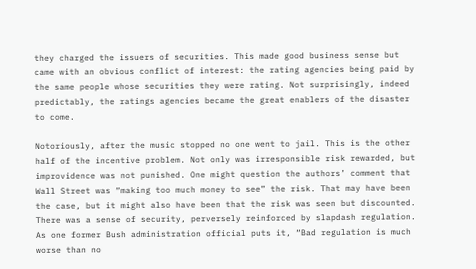they charged the issuers of securities. This made good business sense but came with an obvious conflict of interest: the rating agencies being paid by the same people whose securities they were rating. Not surprisingly, indeed predictably, the ratings agencies became the great enablers of the disaster to come.

Notoriously, after the music stopped no one went to jail. This is the other half of the incentive problem. Not only was irresponsible risk rewarded, but improvidence was not punished. One might question the authors’ comment that Wall Street was “making too much money to see” the risk. That may have been the case, but it might also have been that the risk was seen but discounted. There was a sense of security, perversely reinforced by slapdash regulation. As one former Bush administration official puts it, “Bad regulation is much worse than no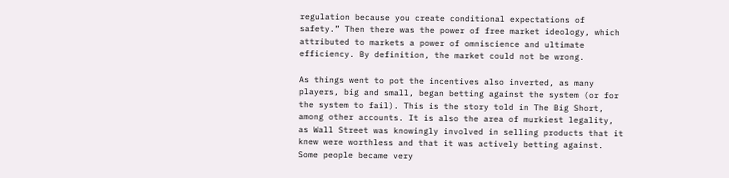regulation because you create conditional expectations of safety.” Then there was the power of free market ideology, which attributed to markets a power of omniscience and ultimate efficiency. By definition, the market could not be wrong.

As things went to pot the incentives also inverted, as many players, big and small, began betting against the system (or for the system to fail). This is the story told in The Big Short, among other accounts. It is also the area of murkiest legality, as Wall Street was knowingly involved in selling products that it knew were worthless and that it was actively betting against. Some people became very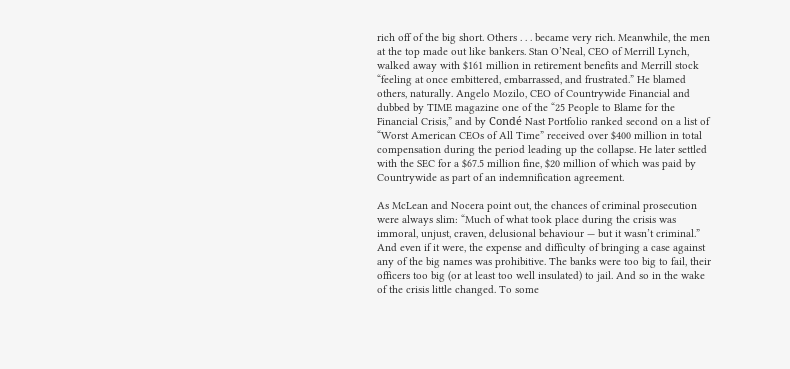rich off of the big short. Others . . . became very rich. Meanwhile, the men at the top made out like bankers. Stan O’Neal, CEO of Merrill Lynch, walked away with $161 million in retirement benefits and Merrill stock “feeling at once embittered, embarrassed, and frustrated.” He blamed others, naturally. Angelo Mozilo, CEO of Countrywide Financial and dubbed by TIME magazine one of the “25 People to Blame for the Financial Crisis,” and by Condé Nast Portfolio ranked second on a list of “Worst American CEOs of All Time” received over $400 million in total compensation during the period leading up the collapse. He later settled with the SEC for a $67.5 million fine, $20 million of which was paid by Countrywide as part of an indemnification agreement.

As McLean and Nocera point out, the chances of criminal prosecution were always slim: “Much of what took place during the crisis was immoral, unjust, craven, delusional behaviour — but it wasn’t criminal.” And even if it were, the expense and difficulty of bringing a case against any of the big names was prohibitive. The banks were too big to fail, their officers too big (or at least too well insulated) to jail. And so in the wake of the crisis little changed. To some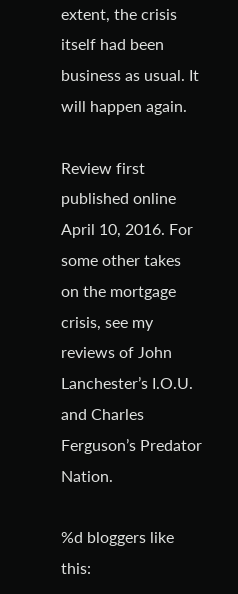extent, the crisis itself had been business as usual. It will happen again.

Review first published online April 10, 2016. For some other takes on the mortgage crisis, see my reviews of John Lanchester’s I.O.U. and Charles Ferguson’s Predator Nation.

%d bloggers like this: